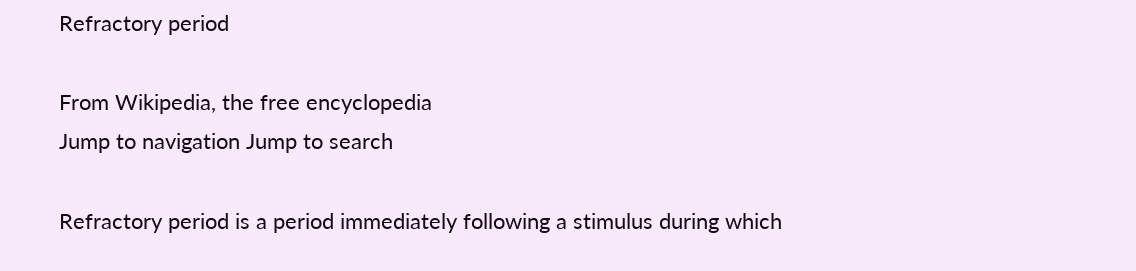Refractory period

From Wikipedia, the free encyclopedia
Jump to navigation Jump to search

Refractory period is a period immediately following a stimulus during which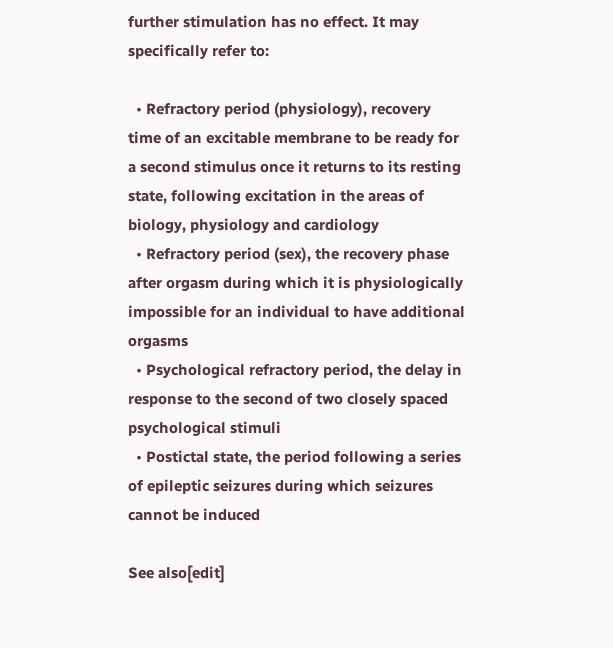further stimulation has no effect. It may specifically refer to:

  • Refractory period (physiology), recovery time of an excitable membrane to be ready for a second stimulus once it returns to its resting state, following excitation in the areas of biology, physiology and cardiology
  • Refractory period (sex), the recovery phase after orgasm during which it is physiologically impossible for an individual to have additional orgasms
  • Psychological refractory period, the delay in response to the second of two closely spaced psychological stimuli
  • Postictal state, the period following a series of epileptic seizures during which seizures cannot be induced

See also[edit]